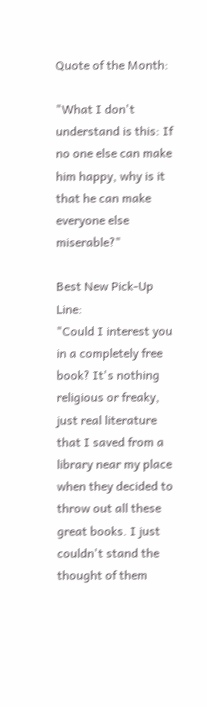Quote of the Month:

"What I don't understand is this: If no one else can make him happy, why is it that he can make everyone else miserable?"

Best New Pick-Up Line:
"Could I interest you in a completely free book? It's nothing religious or freaky, just real literature that I saved from a library near my place when they decided to throw out all these great books. I just couldn't stand the thought of them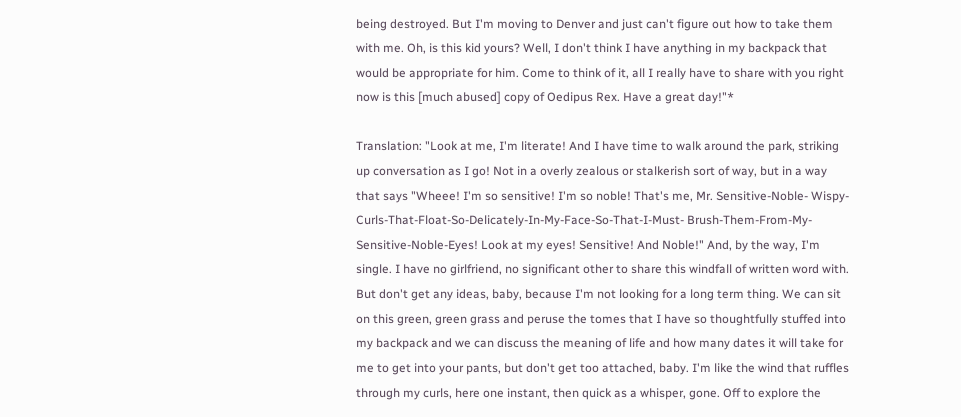being destroyed. But I'm moving to Denver and just can't figure out how to take them with me. Oh, is this kid yours? Well, I don't think I have anything in my backpack that would be appropriate for him. Come to think of it, all I really have to share with you right now is this [much abused] copy of Oedipus Rex. Have a great day!"*

Translation: "Look at me, I'm literate! And I have time to walk around the park, striking up conversation as I go! Not in a overly zealous or stalkerish sort of way, but in a way that says "Wheee! I'm so sensitive! I'm so noble! That's me, Mr. Sensitive-Noble- Wispy-Curls-That-Float-So-Delicately-In-My-Face-So-That-I-Must- Brush-Them-From-My-Sensitive-Noble-Eyes! Look at my eyes! Sensitive! And Noble!" And, by the way, I'm single. I have no girlfriend, no significant other to share this windfall of written word with. But don't get any ideas, baby, because I'm not looking for a long term thing. We can sit on this green, green grass and peruse the tomes that I have so thoughtfully stuffed into my backpack and we can discuss the meaning of life and how many dates it will take for me to get into your pants, but don't get too attached, baby. I'm like the wind that ruffles through my curls, here one instant, then quick as a whisper, gone. Off to explore the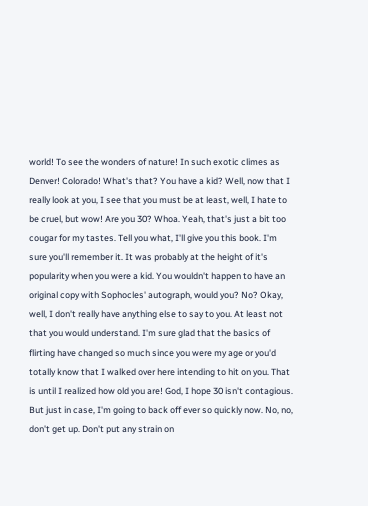world! To see the wonders of nature! In such exotic climes as Denver! Colorado! What's that? You have a kid? Well, now that I really look at you, I see that you must be at least, well, I hate to be cruel, but wow! Are you 30? Whoa. Yeah, that's just a bit too cougar for my tastes. Tell you what, I'll give you this book. I'm sure you'll remember it. It was probably at the height of it's popularity when you were a kid. You wouldn't happen to have an original copy with Sophocles' autograph, would you? No? Okay, well, I don't really have anything else to say to you. At least not that you would understand. I'm sure glad that the basics of flirting have changed so much since you were my age or you'd totally know that I walked over here intending to hit on you. That is until I realized how old you are! God, I hope 30 isn't contagious. But just in case, I'm going to back off ever so quickly now. No, no, don't get up. Don't put any strain on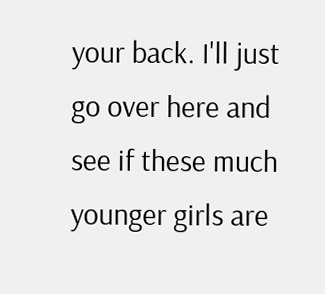your back. I'll just go over here and see if these much younger girls are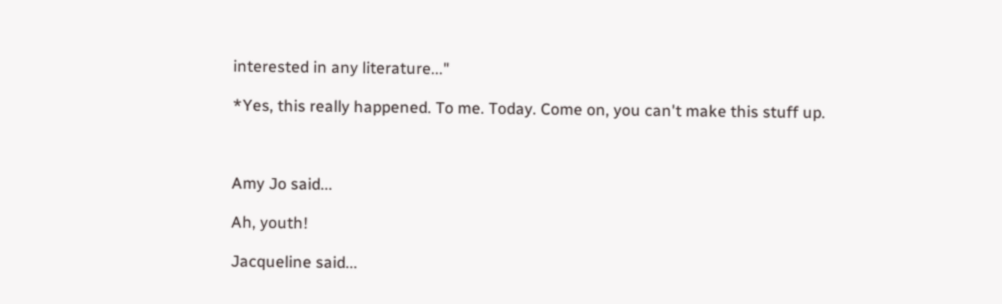interested in any literature..."

*Yes, this really happened. To me. Today. Come on, you can't make this stuff up.



Amy Jo said...

Ah, youth!

Jacqueline said...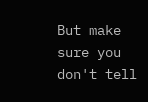But make sure you don't tell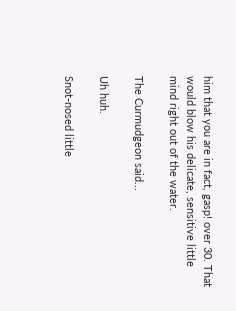him that you are in fact, gasp! over 30. That would blow his delicate, sensitive little mind right out of the water.

The Curmudgeon said...

Uh huh.

Snot-nosed little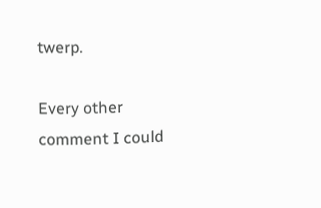twerp.

Every other comment I could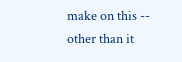make on this -- other than it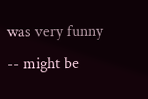was very funny -- might be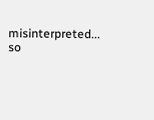misinterpreted... so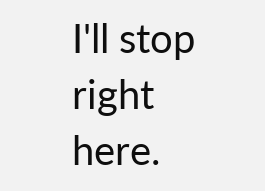I'll stop right here.